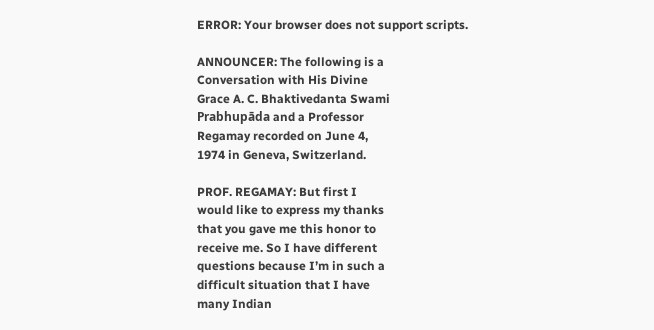ERROR: Your browser does not support scripts.

ANNOUNCER: The following is a
Conversation with His Divine
Grace A. C. Bhaktivedanta Swami
Prabhupāda and a Professor
Regamay recorded on June 4,
1974 in Geneva, Switzerland.

PROF. REGAMAY: But first I
would like to express my thanks
that you gave me this honor to
receive me. So I have different
questions because I’m in such a
difficult situation that I have
many Indian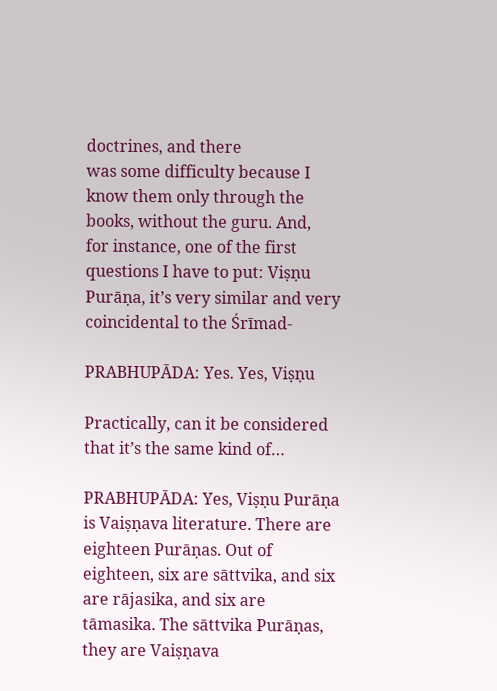doctrines, and there
was some difficulty because I
know them only through the
books, without the guru. And,
for instance, one of the first
questions I have to put: Viṣṇu
Purāṇa, it’s very similar and very
coincidental to the Śrīmad-

PRABHUPĀDA: Yes. Yes, Viṣṇu

Practically, can it be considered
that it’s the same kind of…

PRABHUPĀDA: Yes, Viṣṇu Purāṇa
is Vaiṣṇava literature. There are
eighteen Purāṇas. Out of
eighteen, six are sāttvika, and six
are rājasika, and six are
tāmasika. The sāttvika Purāṇas,
they are Vaiṣṇava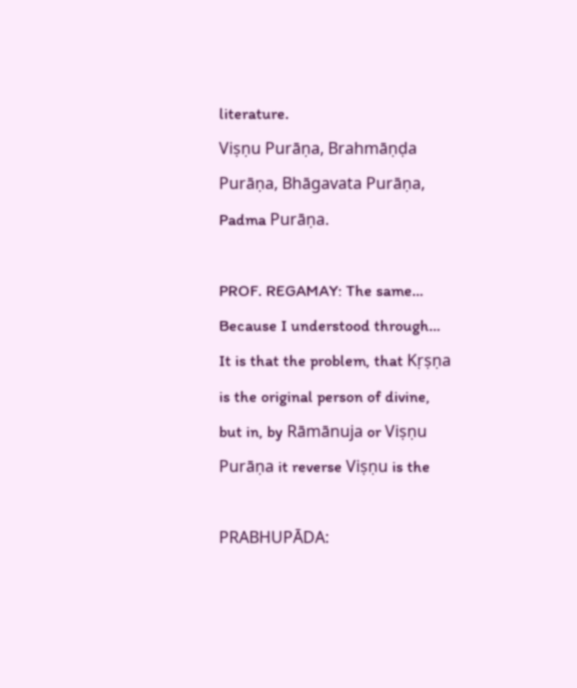literature.
Viṣṇu Purāṇa, Brahmāṇḍa
Purāṇa, Bhāgavata Purāṇa,
Padma Purāṇa.

PROF. REGAMAY: The same…
Because I understood through…
It is that the problem, that Kṛṣṇa
is the original person of divine,
but in, by Rāmānuja or Viṣṇu
Purāṇa it reverse Viṣṇu is the

PRABHUPĀDA: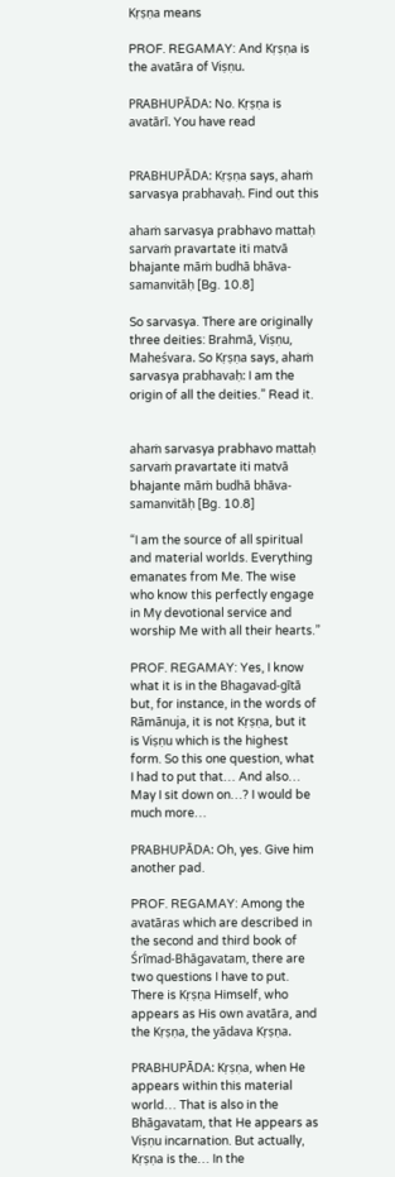Kṛṣṇa means

PROF. REGAMAY: And Kṛṣṇa is
the avatāra of Viṣṇu.

PRABHUPĀDA: No. Kṛṣṇa is
avatārī. You have read


PRABHUPĀDA: Kṛṣṇa says, ahaṁ
sarvasya prabhavaḥ. Find out this

ahaṁ sarvasya prabhavo mattaḥ
sarvaṁ pravartate iti matvā
bhajante māṁ budhā bhāva-
samanvitāḥ [Bg. 10.8]

So sarvasya. There are originally
three deities: Brahmā, Viṣṇu,
Maheśvara. So Kṛṣṇa says, ahaṁ
sarvasya prabhavaḥ: I am the
origin of all the deities.” Read it.


ahaṁ sarvasya prabhavo mattaḥ
sarvaṁ pravartate iti matvā
bhajante māṁ budhā bhāva-
samanvitāḥ [Bg. 10.8]

“I am the source of all spiritual
and material worlds. Everything
emanates from Me. The wise
who know this perfectly engage
in My devotional service and
worship Me with all their hearts.”

PROF. REGAMAY: Yes, I know
what it is in the Bhagavad-gītā
but, for instance, in the words of
Rāmānuja, it is not Kṛṣṇa, but it
is Viṣṇu which is the highest
form. So this one question, what
I had to put that… And also…
May I sit down on…? I would be
much more…

PRABHUPĀDA: Oh, yes. Give him
another pad.

PROF. REGAMAY: Among the
avatāras which are described in
the second and third book of
Śrīmad-Bhāgavatam, there are
two questions I have to put.
There is Kṛṣṇa Himself, who
appears as His own avatāra, and
the Kṛṣṇa, the yādava Kṛṣṇa.

PRABHUPĀDA: Kṛṣṇa, when He
appears within this material
world… That is also in the
Bhāgavatam, that He appears as
Viṣṇu incarnation. But actually,
Kṛṣṇa is the… In the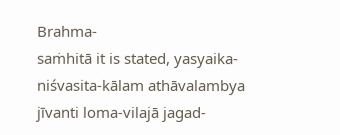Brahma-
saṁhitā it is stated, yasyaika-
niśvasita-kālam athāvalambya
jīvanti loma-vilajā jagad-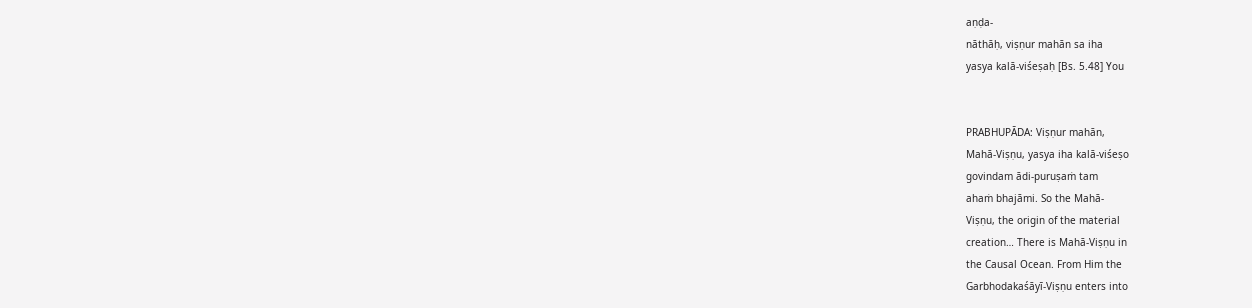aṇḍa-
nāthāḥ, viṣṇur mahān sa iha
yasya kalā-viśeṣaḥ [Bs. 5.48] You


PRABHUPĀDA: Viṣṇur mahān,
Mahā-Viṣṇu, yasya iha kalā-viśeṣo
govindam ādi-puruṣaṁ tam
ahaṁ bhajāmi. So the Mahā-
Viṣṇu, the origin of the material
creation… There is Mahā-Viṣṇu in
the Causal Ocean. From Him the
Garbhodakaśāyī-Viṣṇu enters into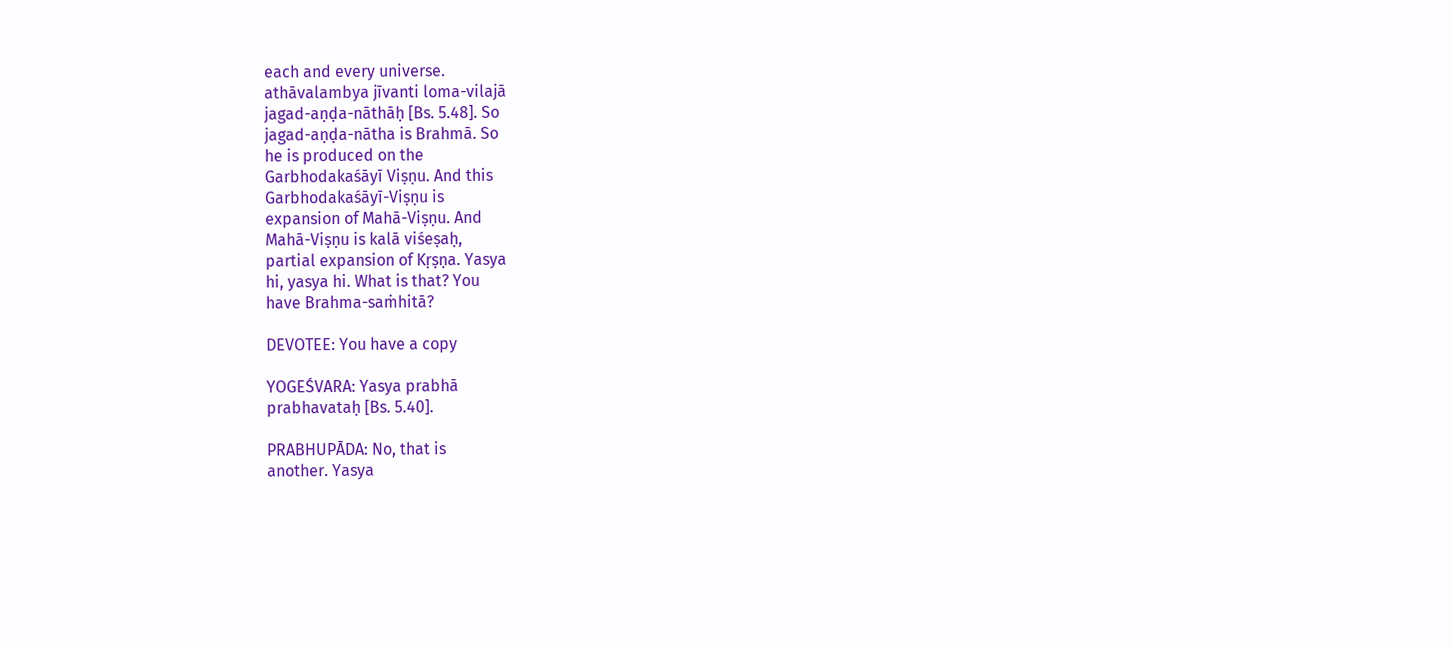each and every universe.
athāvalambya jīvanti loma-vilajā
jagad-aṇḍa-nāthāḥ [Bs. 5.48]. So
jagad-aṇḍa-nātha is Brahmā. So
he is produced on the
Garbhodakaśāyī Viṣṇu. And this
Garbhodakaśāyī-Viṣṇu is
expansion of Mahā-Viṣṇu. And
Mahā-Viṣṇu is kalā viśeṣaḥ,
partial expansion of Kṛṣṇa. Yasya
hi, yasya hi. What is that? You
have Brahma-saṁhitā?

DEVOTEE: You have a copy

YOGEŚVARA: Yasya prabhā
prabhavataḥ [Bs. 5.40].

PRABHUPĀDA: No, that is
another. Yasya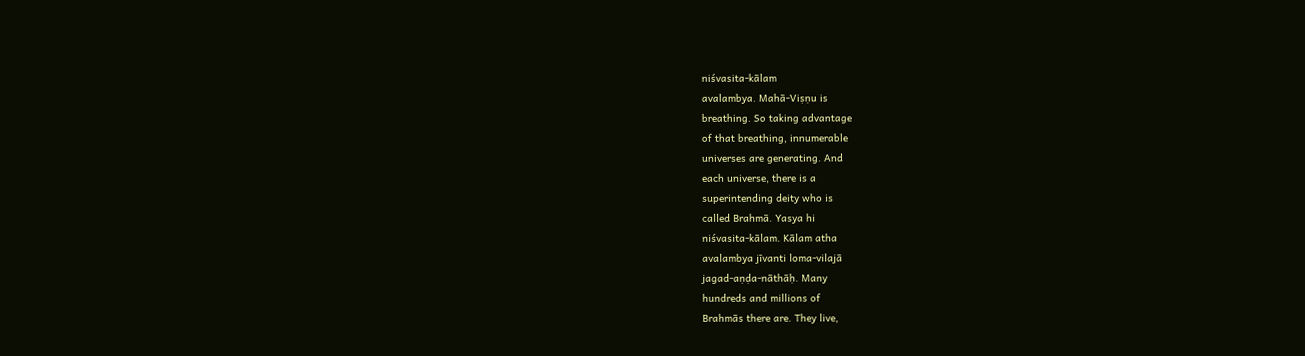niśvasita-kālam
avalambya. Mahā-Viṣṇu is
breathing. So taking advantage
of that breathing, innumerable
universes are generating. And
each universe, there is a
superintending deity who is
called Brahmā. Yasya hi
niśvasita-kālam. Kālam atha
avalambya jīvanti loma-vilajā
jagad-aṇḍa-nāthāḥ. Many
hundreds and millions of
Brahmās there are. They live,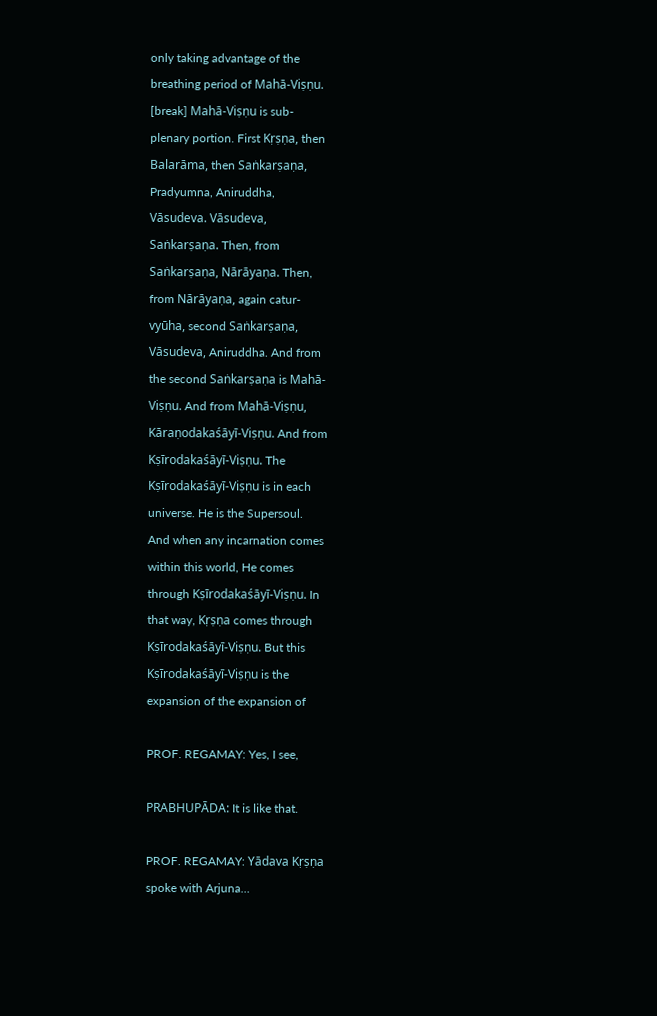only taking advantage of the
breathing period of Mahā-Viṣṇu.
[break] Mahā-Viṣṇu is sub-
plenary portion. First Kṛṣṇa, then
Balarāma, then Saṅkarṣaṇa,
Pradyumna, Aniruddha,
Vāsudeva. Vāsudeva,
Saṅkarṣaṇa. Then, from
Saṅkarṣaṇa, Nārāyaṇa. Then,
from Nārāyaṇa, again catur-
vyūha, second Saṅkarṣaṇa,
Vāsudeva, Aniruddha. And from
the second Saṅkarṣaṇa is Mahā-
Viṣṇu. And from Mahā-Viṣṇu,
Kāraṇodakaśāyī-Viṣṇu. And from
Kṣīrodakaśāyī-Viṣṇu. The
Kṣīrodakaśāyī-Viṣṇu is in each
universe. He is the Supersoul.
And when any incarnation comes
within this world, He comes
through Kṣīrodakaśāyī-Viṣṇu. In
that way, Kṛṣṇa comes through
Kṣīrodakaśāyī-Viṣṇu. But this
Kṣīrodakaśāyī-Viṣṇu is the
expansion of the expansion of

PROF. REGAMAY: Yes, I see,

PRABHUPĀDA: It is like that.

PROF. REGAMAY: Yādava Kṛṣṇa
spoke with Arjuna…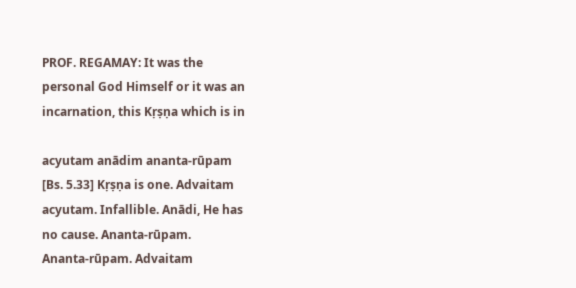PROF. REGAMAY: It was the
personal God Himself or it was an
incarnation, this Kṛṣṇa which is in

acyutam anādim ananta-rūpam
[Bs. 5.33] Kṛṣṇa is one. Advaitam
acyutam. Infallible. Anādi, He has
no cause. Ananta-rūpam.
Ananta-rūpam. Advaitam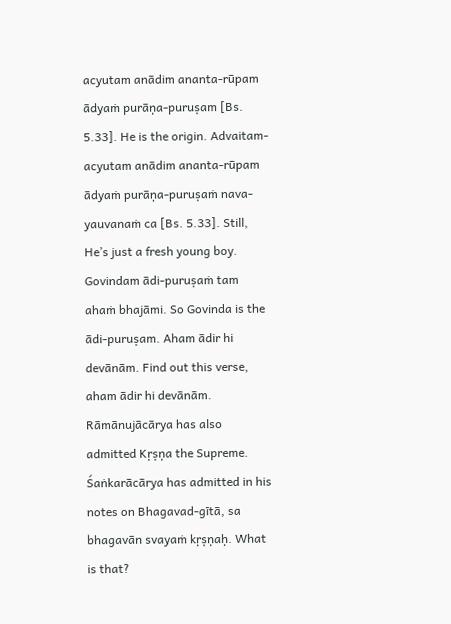acyutam anādim ananta-rūpam
ādyaṁ purāṇa-puruṣam [Bs.
5.33]. He is the origin. Advaitam-
acyutam anādim ananta-rūpam
ādyaṁ purāṇa-puruṣaṁ nava-
yauvanaṁ ca [Bs. 5.33]. Still,
He’s just a fresh young boy.
Govindam ādi-puruṣaṁ tam
ahaṁ bhajāmi. So Govinda is the
ādi-puruṣam. Aham ādir hi
devānām. Find out this verse,
aham ādir hi devānām.
Rāmānujācārya has also
admitted Kṛṣṇa the Supreme.
Śaṅkarācārya has admitted in his
notes on Bhagavad-gītā, sa
bhagavān svayaṁ kṛṣṇaḥ. What
is that?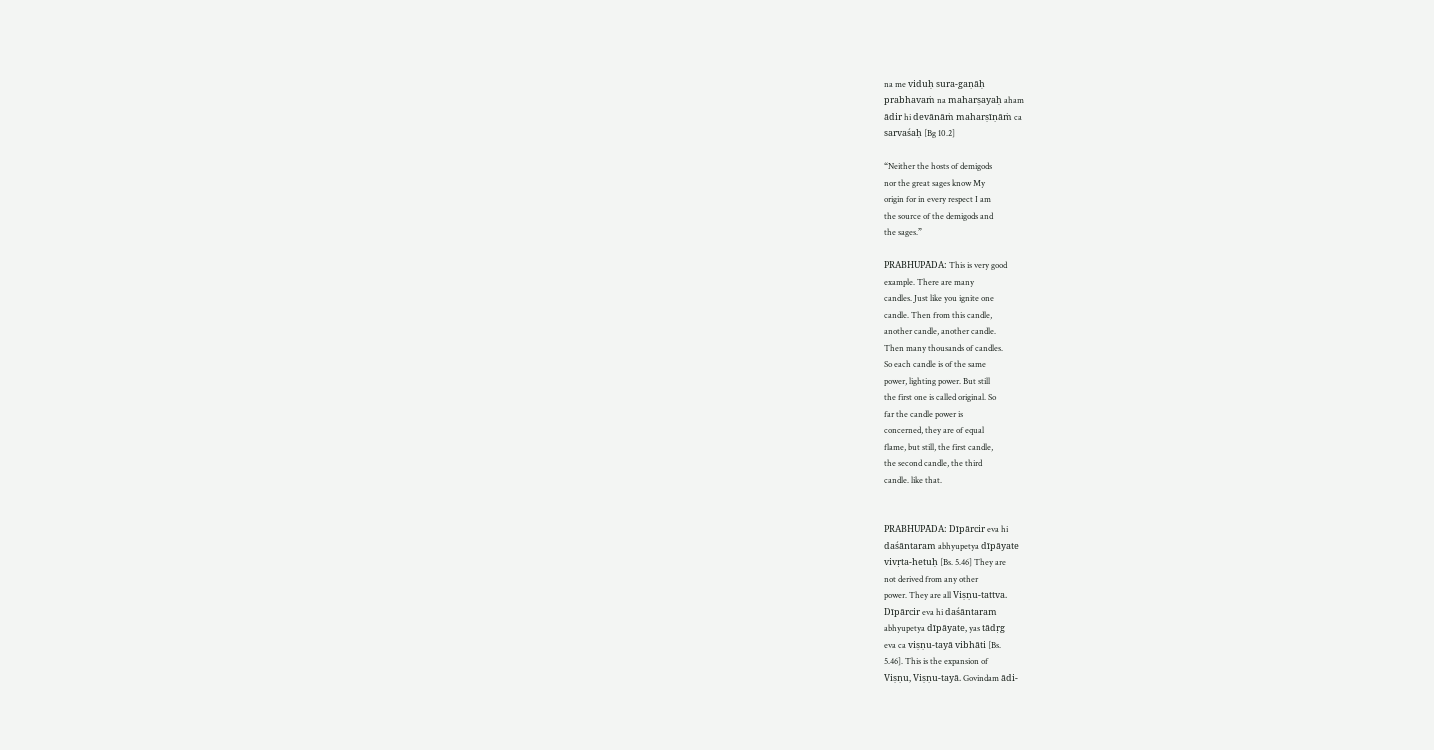na me viduḥ sura-gaṇāḥ
prabhavaṁ na maharṣayaḥ aham
ādir hi devānāṁ maharṣīṇāṁ ca
sarvaśaḥ [Bg 10.2]

“Neither the hosts of demigods
nor the great sages know My
origin for in every respect I am
the source of the demigods and
the sages.”

PRABHUPĀDA: This is very good
example. There are many
candles. Just like you ignite one
candle. Then from this candle,
another candle, another candle.
Then many thousands of candles.
So each candle is of the same
power, lighting power. But still
the first one is called original. So
far the candle power is
concerned, they are of equal
flame, but still, the first candle,
the second candle, the third
candle. like that.


PRABHUPĀDA: Dīpārcir eva hi
daśāntaram abhyupetya dīpāyate
vivṛta-hetuḥ [Bs. 5.46] They are
not derived from any other
power. They are all Viṣṇu-tattva.
Dīpārcir eva hi daśāntaram
abhyupetya dīpāyate, yas tādṛg
eva ca viṣṇu-tayā vibhāti [Bs.
5.46]. This is the expansion of
Viṣṇu, Viṣṇu-tayā. Govindam ādi-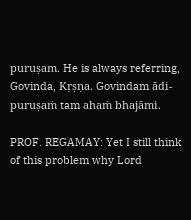puruṣam. He is always referring,
Govinda, Kṛṣṇa. Govindam ādi-
puruṣaṁ tam ahaṁ bhajāmi.

PROF. REGAMAY: Yet I still think
of this problem why Lord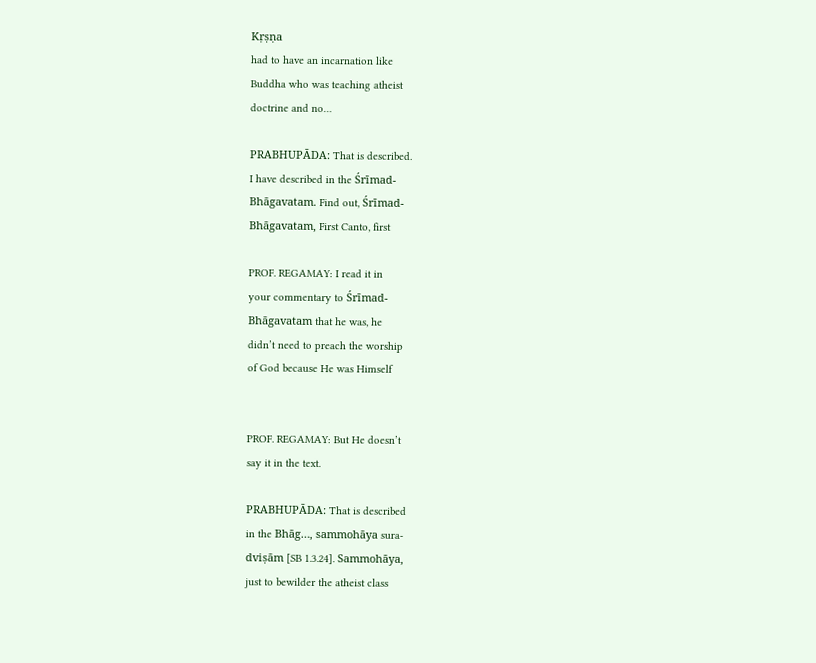Kṛṣṇa
had to have an incarnation like
Buddha who was teaching atheist
doctrine and no…

PRABHUPĀDA: That is described.
I have described in the Śrīmad-
Bhāgavatam. Find out, Śrīmad-
Bhāgavatam, First Canto, first

PROF. REGAMAY: I read it in
your commentary to Śrīmad-
Bhāgavatam that he was, he
didn’t need to preach the worship
of God because He was Himself


PROF. REGAMAY: But He doesn’t
say it in the text.

PRABHUPĀDA: That is described
in the Bhāg…, sammohāya sura-
dviṣām [SB 1.3.24]. Sammohāya,
just to bewilder the atheist class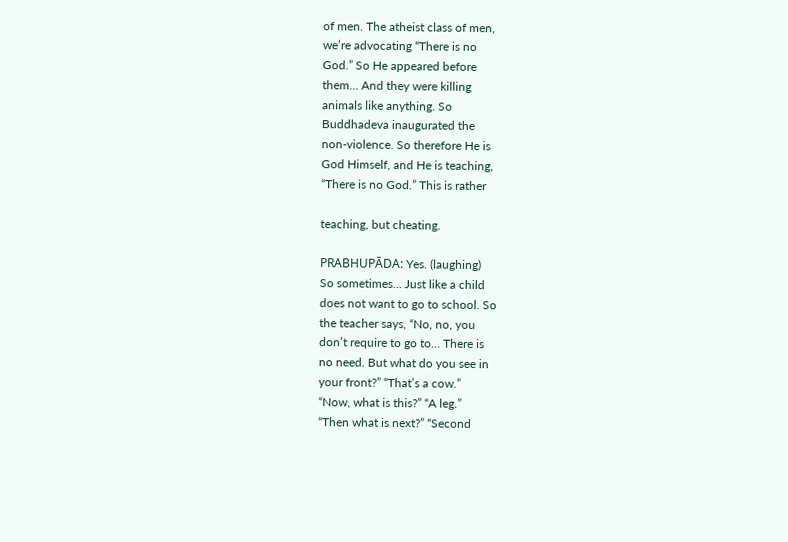of men. The atheist class of men,
we’re advocating “There is no
God.” So He appeared before
them… And they were killing
animals like anything. So
Buddhadeva inaugurated the
non-violence. So therefore He is
God Himself, and He is teaching,
“There is no God.” This is rather

teaching, but cheating.

PRABHUPĀDA: Yes. (laughing)
So sometimes… Just like a child
does not want to go to school. So
the teacher says, “No, no, you
don’t require to go to… There is
no need. But what do you see in
your front?” “That’s a cow.”
“Now, what is this?” “A leg.”
“Then what is next?” “Second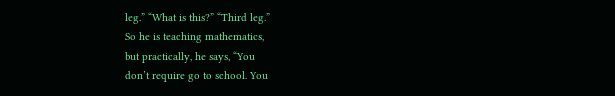leg.” “What is this?” “Third leg.”
So he is teaching mathematics,
but practically, he says, “You
don’t require go to school. You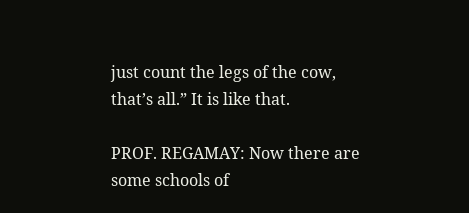just count the legs of the cow,
that’s all.” It is like that.

PROF. REGAMAY: Now there are
some schools of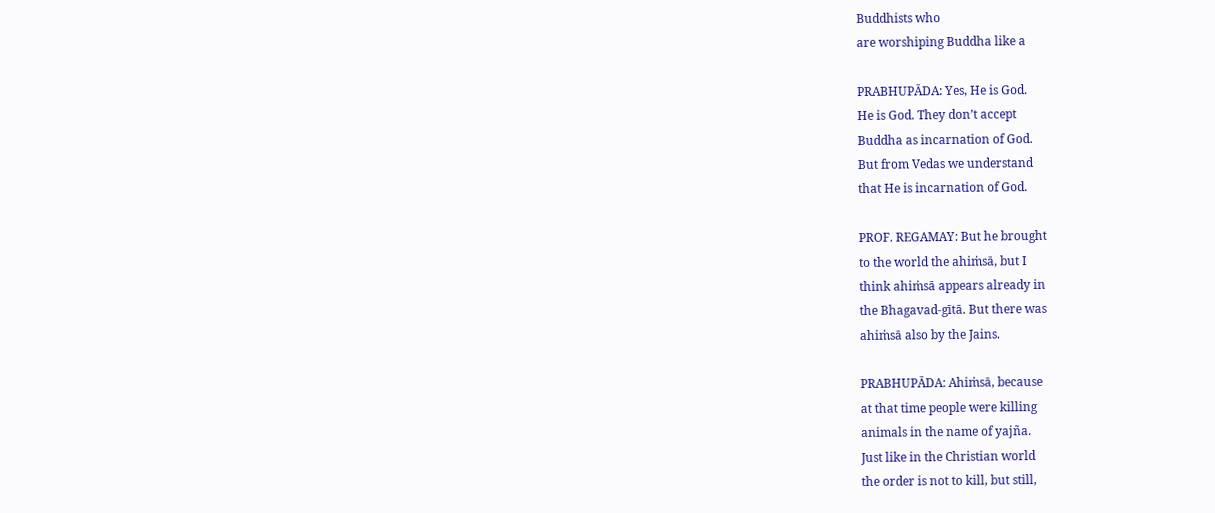Buddhists who
are worshiping Buddha like a

PRABHUPĀDA: Yes, He is God.
He is God. They don’t accept
Buddha as incarnation of God.
But from Vedas we understand
that He is incarnation of God.

PROF. REGAMAY: But he brought
to the world the ahiṁsā, but I
think ahiṁsā appears already in
the Bhagavad-gītā. But there was
ahiṁsā also by the Jains.

PRABHUPĀDA: Ahiṁsā, because
at that time people were killing
animals in the name of yajña.
Just like in the Christian world
the order is not to kill, but still,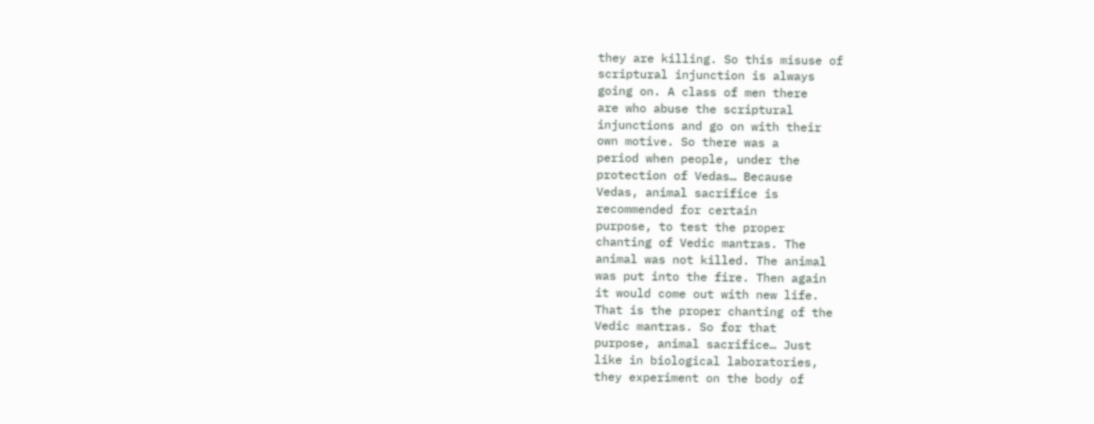they are killing. So this misuse of
scriptural injunction is always
going on. A class of men there
are who abuse the scriptural
injunctions and go on with their
own motive. So there was a
period when people, under the
protection of Vedas… Because
Vedas, animal sacrifice is
recommended for certain
purpose, to test the proper
chanting of Vedic mantras. The
animal was not killed. The animal
was put into the fire. Then again
it would come out with new life.
That is the proper chanting of the
Vedic mantras. So for that
purpose, animal sacrifice… Just
like in biological laboratories,
they experiment on the body of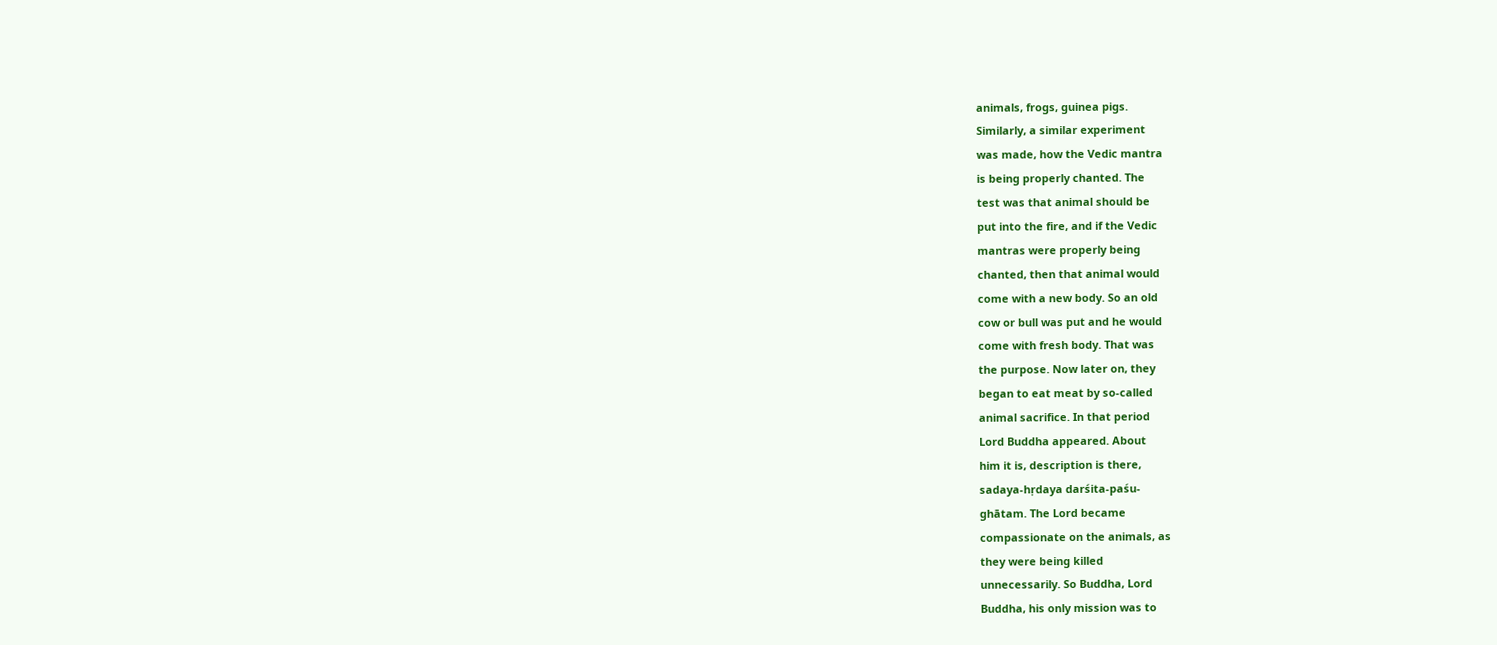animals, frogs, guinea pigs.
Similarly, a similar experiment
was made, how the Vedic mantra
is being properly chanted. The
test was that animal should be
put into the fire, and if the Vedic
mantras were properly being
chanted, then that animal would
come with a new body. So an old
cow or bull was put and he would
come with fresh body. That was
the purpose. Now later on, they
began to eat meat by so-called
animal sacrifice. In that period
Lord Buddha appeared. About
him it is, description is there,
sadaya-hṛdaya darśita-paśu-
ghātam. The Lord became
compassionate on the animals, as
they were being killed
unnecessarily. So Buddha, Lord
Buddha, his only mission was to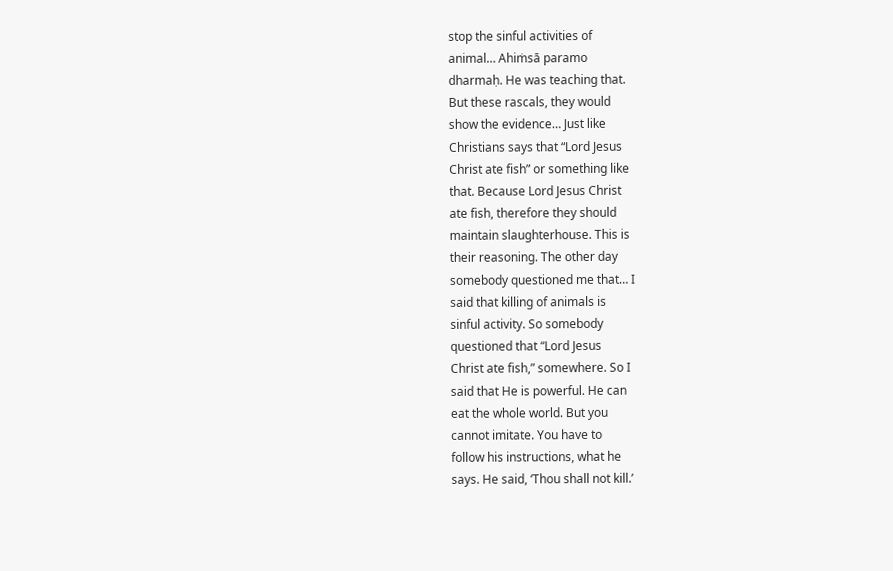stop the sinful activities of
animal… Ahiṁsā paramo
dharmaḥ. He was teaching that.
But these rascals, they would
show the evidence… Just like
Christians says that “Lord Jesus
Christ ate fish” or something like
that. Because Lord Jesus Christ
ate fish, therefore they should
maintain slaughterhouse. This is
their reasoning. The other day
somebody questioned me that… I
said that killing of animals is
sinful activity. So somebody
questioned that “Lord Jesus
Christ ate fish,” somewhere. So I
said that He is powerful. He can
eat the whole world. But you
cannot imitate. You have to
follow his instructions, what he
says. He said, ‘Thou shall not kill.’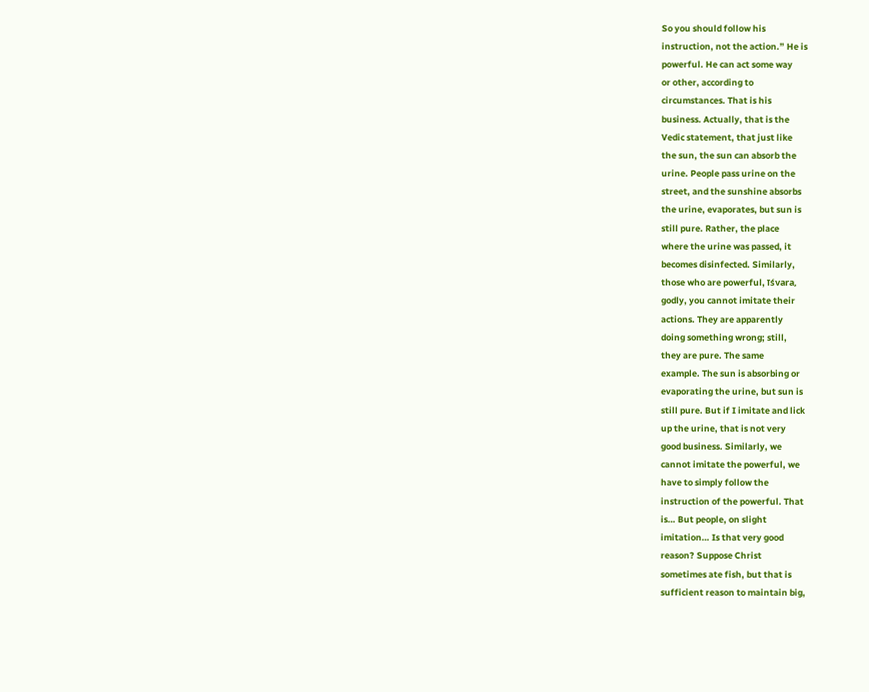So you should follow his
instruction, not the action.” He is
powerful. He can act some way
or other, according to
circumstances. That is his
business. Actually, that is the
Vedic statement, that just like
the sun, the sun can absorb the
urine. People pass urine on the
street, and the sunshine absorbs
the urine, evaporates, but sun is
still pure. Rather, the place
where the urine was passed, it
becomes disinfected. Similarly,
those who are powerful, īśvara,
godly, you cannot imitate their
actions. They are apparently
doing something wrong; still,
they are pure. The same
example. The sun is absorbing or
evaporating the urine, but sun is
still pure. But if I imitate and lick
up the urine, that is not very
good business. Similarly, we
cannot imitate the powerful, we
have to simply follow the
instruction of the powerful. That
is… But people, on slight
imitation… Is that very good
reason? Suppose Christ
sometimes ate fish, but that is
sufficient reason to maintain big,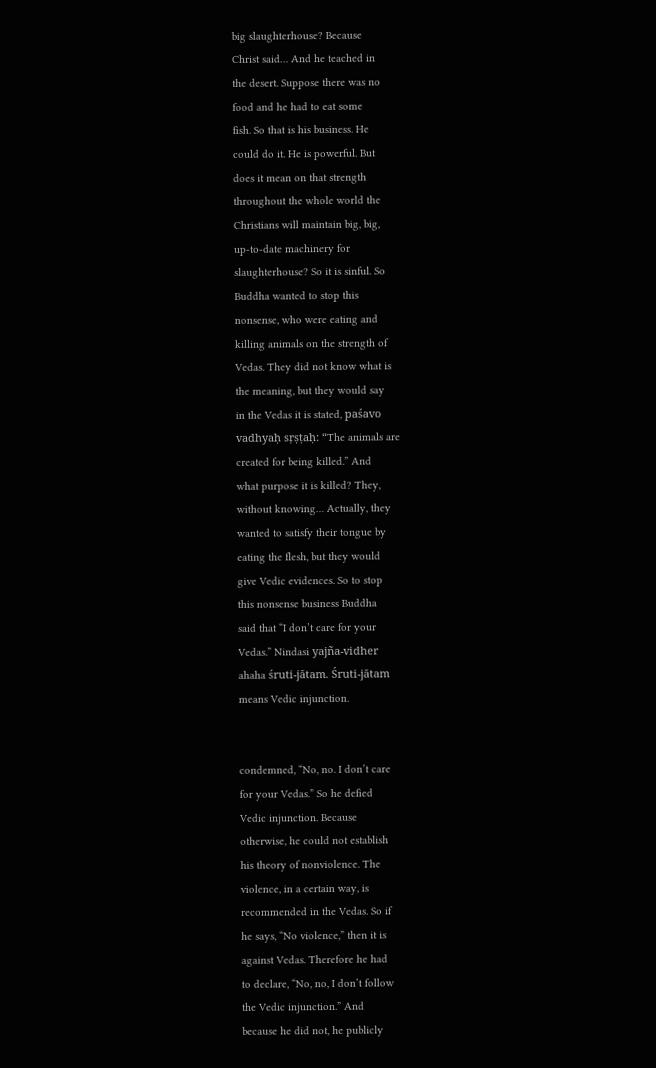big slaughterhouse? Because
Christ said… And he teached in
the desert. Suppose there was no
food and he had to eat some
fish. So that is his business. He
could do it. He is powerful. But
does it mean on that strength
throughout the whole world the
Christians will maintain big, big,
up-to-date machinery for
slaughterhouse? So it is sinful. So
Buddha wanted to stop this
nonsense, who were eating and
killing animals on the strength of
Vedas. They did not know what is
the meaning, but they would say
in the Vedas it is stated, paśavo
vadhyaḥ sṛṣṭaḥ: “The animals are
created for being killed.” And
what purpose it is killed? They,
without knowing… Actually, they
wanted to satisfy their tongue by
eating the flesh, but they would
give Vedic evidences. So to stop
this nonsense business Buddha
said that “I don’t care for your
Vedas.” Nindasi yajña-vidher
ahaha śruti-jātam. Śruti-jātam
means Vedic injunction.


condemned, “No, no. I don’t care
for your Vedas.” So he defied
Vedic injunction. Because
otherwise, he could not establish
his theory of nonviolence. The
violence, in a certain way, is
recommended in the Vedas. So if
he says, “No violence,” then it is
against Vedas. Therefore he had
to declare, “No, no, I don’t follow
the Vedic injunction.” And
because he did not, he publicly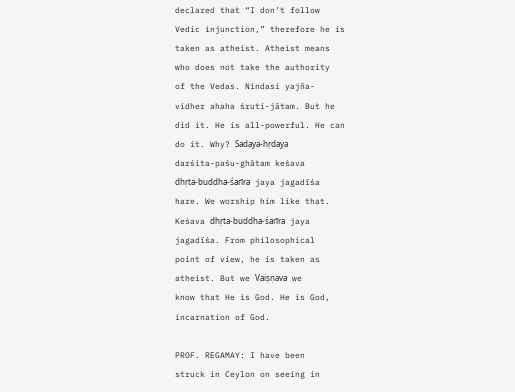declared that “I don’t follow
Vedic injunction,” therefore he is
taken as atheist. Atheist means
who does not take the authority
of the Vedas. Nindasi yajña-
vidher ahaha śruti-jātam. But he
did it. He is all-powerful. He can
do it. Why? Sadaya-hṛdaya
darśita-paśu-ghātam keśava
dhṛta-buddha-śarīra jaya jagadīśa
hare. We worship him like that.
Keśava dhṛta-buddha-śarīra jaya
jagadīśa. From philosophical
point of view, he is taken as
atheist. But we Vaiṣṇava we
know that He is God. He is God,
incarnation of God.

PROF. REGAMAY: I have been
struck in Ceylon on seeing in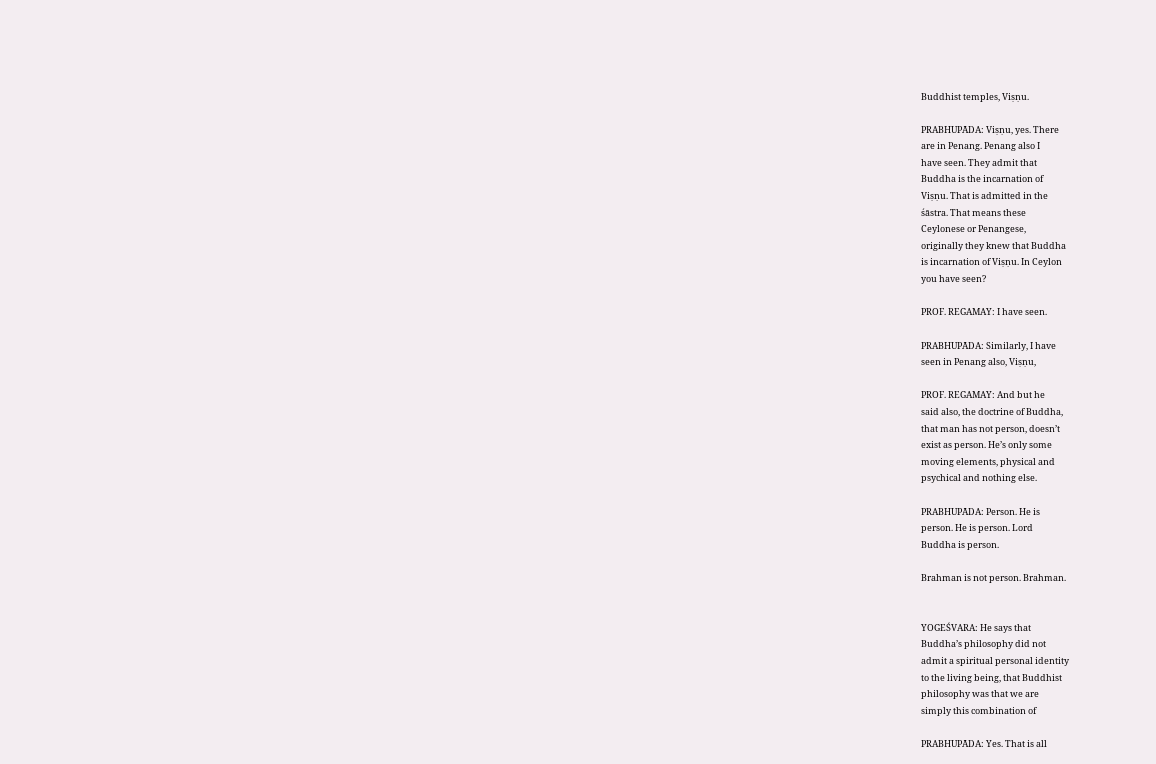Buddhist temples, Viṣṇu.

PRABHUPĀDA: Viṣṇu, yes. There
are in Penang. Penang also I
have seen. They admit that
Buddha is the incarnation of
Viṣṇu. That is admitted in the
śāstra. That means these
Ceylonese or Penangese,
originally they knew that Buddha
is incarnation of Viṣṇu. In Ceylon
you have seen?

PROF. REGAMAY: I have seen.

PRABHUPĀDA: Similarly, I have
seen in Penang also, Viṣṇu,

PROF. REGAMAY: And but he
said also, the doctrine of Buddha,
that man has not person, doesn’t
exist as person. He’s only some
moving elements, physical and
psychical and nothing else.

PRABHUPĀDA: Person. He is
person. He is person. Lord
Buddha is person.

Brahman is not person. Brahman.


YOGEŚVARA: He says that
Buddha’s philosophy did not
admit a spiritual personal identity
to the living being, that Buddhist
philosophy was that we are
simply this combination of

PRABHUPĀDA: Yes. That is all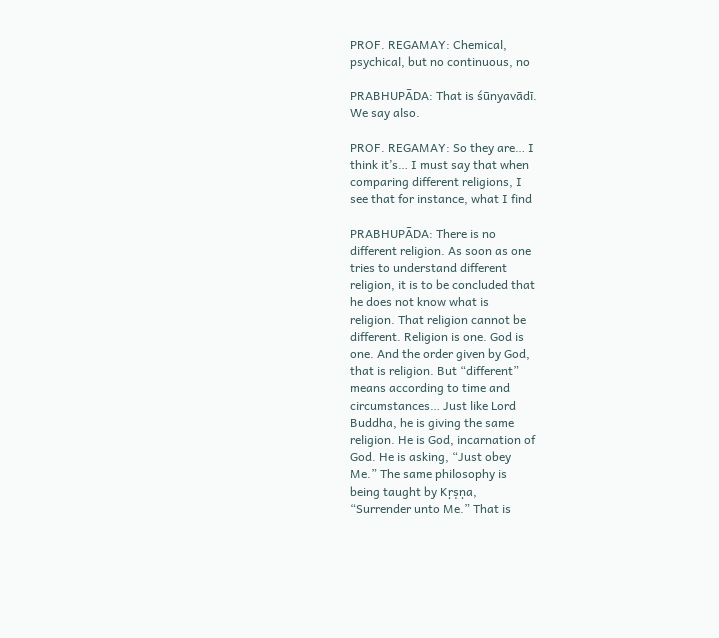PROF. REGAMAY: Chemical,
psychical, but no continuous, no

PRABHUPĀDA: That is śūnyavādī.
We say also.

PROF. REGAMAY: So they are… I
think it’s… I must say that when
comparing different religions, I
see that for instance, what I find

PRABHUPĀDA: There is no
different religion. As soon as one
tries to understand different
religion, it is to be concluded that
he does not know what is
religion. That religion cannot be
different. Religion is one. God is
one. And the order given by God,
that is religion. But “different”
means according to time and
circumstances… Just like Lord
Buddha, he is giving the same
religion. He is God, incarnation of
God. He is asking, “Just obey
Me.” The same philosophy is
being taught by Kṛṣṇa,
“Surrender unto Me.” That is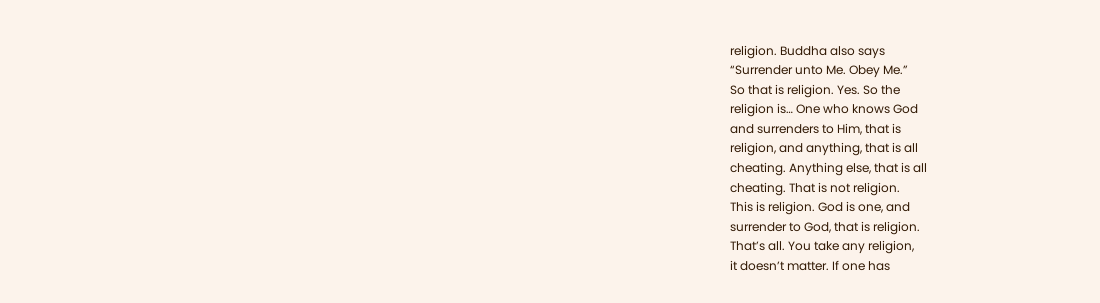religion. Buddha also says
“Surrender unto Me. Obey Me.”
So that is religion. Yes. So the
religion is… One who knows God
and surrenders to Him, that is
religion, and anything, that is all
cheating. Anything else, that is all
cheating. That is not religion.
This is religion. God is one, and
surrender to God, that is religion.
That’s all. You take any religion,
it doesn’t matter. If one has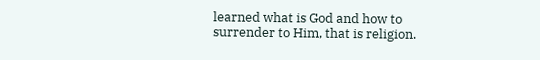learned what is God and how to
surrender to Him, that is religion.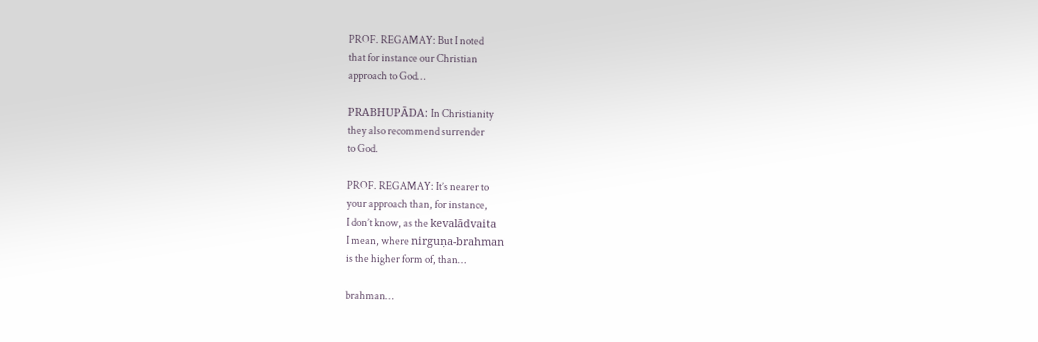PROF. REGAMAY: But I noted
that for instance our Christian
approach to God…

PRABHUPĀDA: In Christianity
they also recommend surrender
to God.

PROF. REGAMAY: It’s nearer to
your approach than, for instance,
I don’t know, as the kevalādvaita
I mean, where nirguṇa-brahman
is the higher form of, than…

brahman…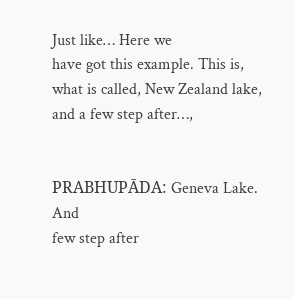Just like… Here we
have got this example. This is,
what is called, New Zealand lake,
and a few step after…,


PRABHUPĀDA: Geneva Lake. And
few step after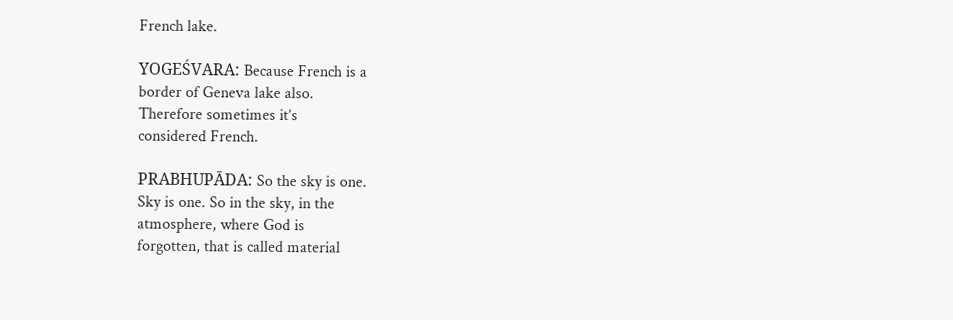French lake.

YOGEŚVARA: Because French is a
border of Geneva lake also.
Therefore sometimes it’s
considered French.

PRABHUPĀDA: So the sky is one.
Sky is one. So in the sky, in the
atmosphere, where God is
forgotten, that is called material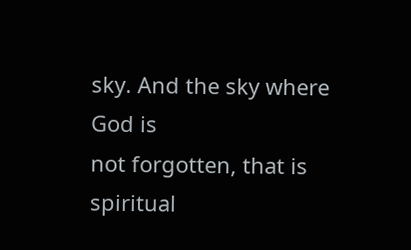sky. And the sky where God is
not forgotten, that is spiritual